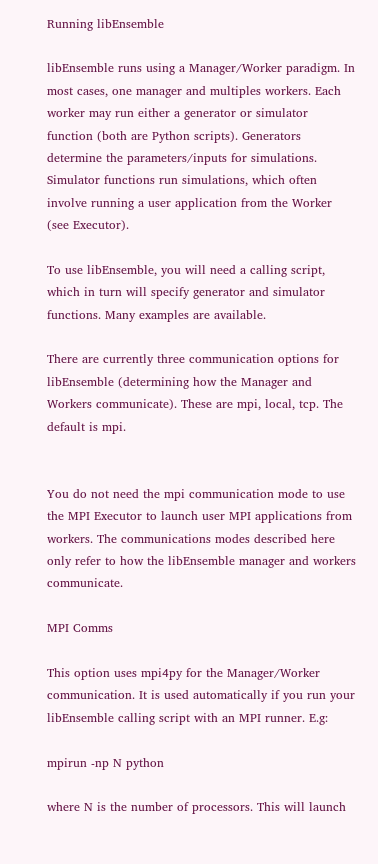Running libEnsemble

libEnsemble runs using a Manager/Worker paradigm. In most cases, one manager and multiples workers. Each worker may run either a generator or simulator function (both are Python scripts). Generators determine the parameters/inputs for simulations. Simulator functions run simulations, which often involve running a user application from the Worker (see Executor).

To use libEnsemble, you will need a calling script, which in turn will specify generator and simulator functions. Many examples are available.

There are currently three communication options for libEnsemble (determining how the Manager and Workers communicate). These are mpi, local, tcp. The default is mpi.


You do not need the mpi communication mode to use the MPI Executor to launch user MPI applications from workers. The communications modes described here only refer to how the libEnsemble manager and workers communicate.

MPI Comms

This option uses mpi4py for the Manager/Worker communication. It is used automatically if you run your libEnsemble calling script with an MPI runner. E.g:

mpirun -np N python

where N is the number of processors. This will launch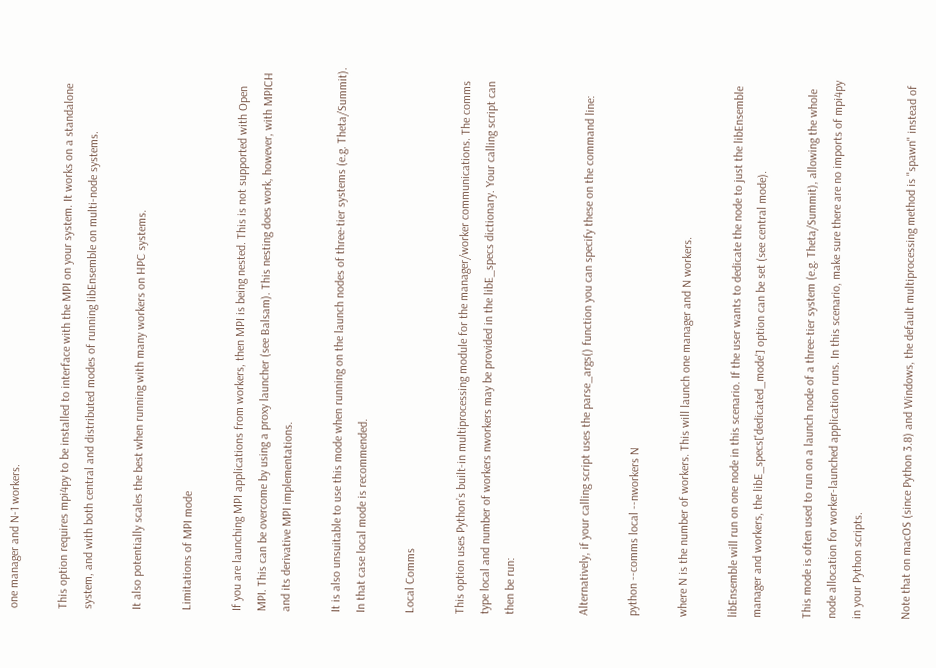one manager and N-1 workers.

This option requires mpi4py to be installed to interface with the MPI on your system. It works on a standalone system, and with both central and distributed modes of running libEnsemble on multi-node systems.

It also potentially scales the best when running with many workers on HPC systems.

Limitations of MPI mode

If you are launching MPI applications from workers, then MPI is being nested. This is not supported with Open MPI. This can be overcome by using a proxy launcher (see Balsam). This nesting does work, however, with MPICH and its derivative MPI implementations.

It is also unsuitable to use this mode when running on the launch nodes of three-tier systems (e.g. Theta/Summit). In that case local mode is recommended.

Local Comms

This option uses Python’s built-in multiprocessing module for the manager/worker communications. The comms type local and number of workers nworkers may be provided in the libE_specs dictionary. Your calling script can then be run:


Alternatively, if your calling script uses the parse_args() function you can specify these on the command line:

python --comms local --nworkers N

where N is the number of workers. This will launch one manager and N workers.

libEnsemble will run on one node in this scenario. If the user wants to dedicate the node to just the libEnsemble manager and workers, the libE_specs['dedicated_mode'] option can be set (see central mode).

This mode is often used to run on a launch node of a three-tier system (e.g. Theta/Summit), allowing the whole node allocation for worker-launched application runs. In this scenario, make sure there are no imports of mpi4py in your Python scripts.

Note that on macOS (since Python 3.8) and Windows, the default multiprocessing method is "spawn" instead of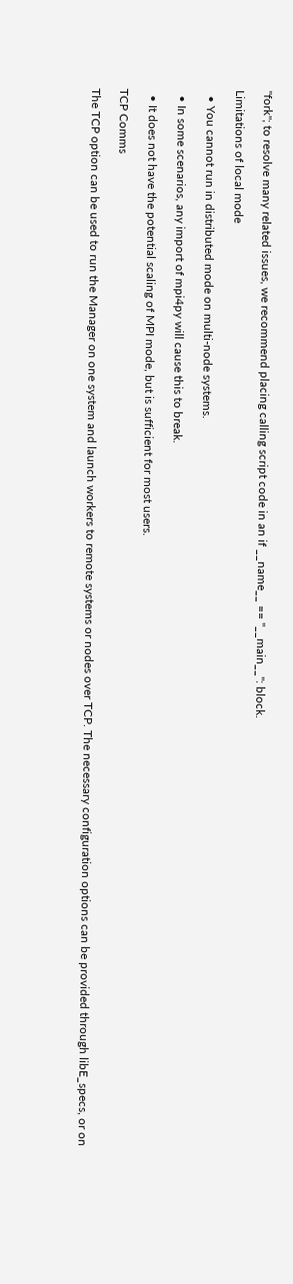"fork"; to resolve many related issues, we recommend placing calling script code in an if __name__ == "__main__": block.

Limitations of local mode

  • You cannot run in distributed mode on multi-node systems.

  • In some scenarios, any import of mpi4py will cause this to break.

  • It does not have the potential scaling of MPI mode, but is sufficient for most users.

TCP Comms

The TCP option can be used to run the Manager on one system and launch workers to remote systems or nodes over TCP. The necessary configuration options can be provided through libE_specs, or on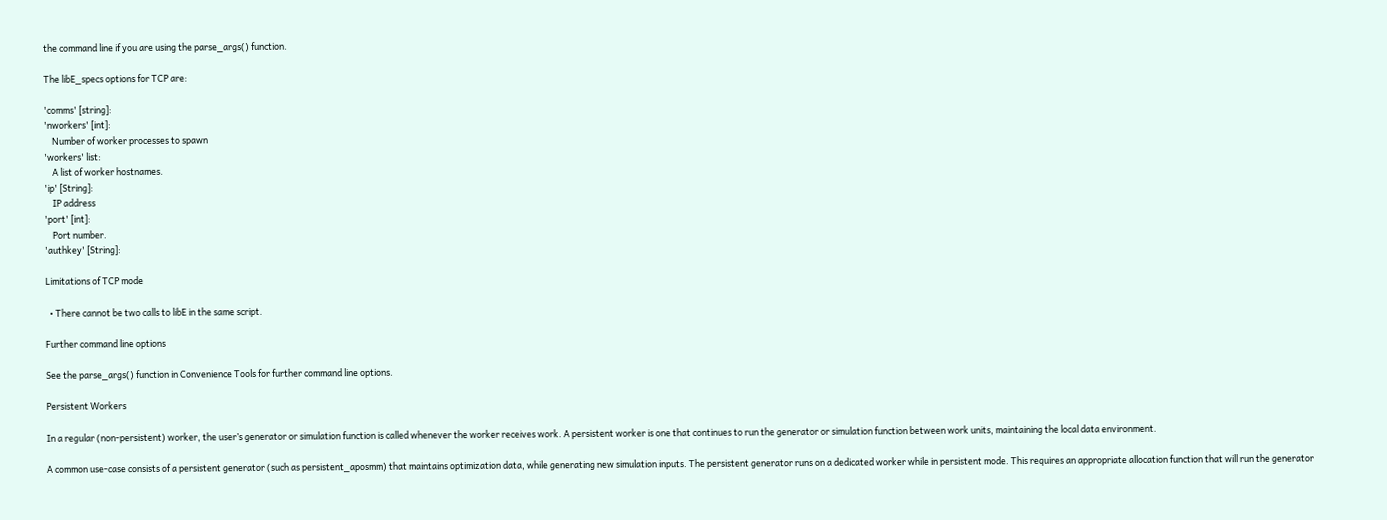the command line if you are using the parse_args() function.

The libE_specs options for TCP are:

'comms' [string]:
'nworkers' [int]:
    Number of worker processes to spawn
'workers' list:
    A list of worker hostnames.
'ip' [String]:
    IP address
'port' [int]:
    Port number.
'authkey' [String]:

Limitations of TCP mode

  • There cannot be two calls to libE in the same script.

Further command line options

See the parse_args() function in Convenience Tools for further command line options.

Persistent Workers

In a regular (non-persistent) worker, the user’s generator or simulation function is called whenever the worker receives work. A persistent worker is one that continues to run the generator or simulation function between work units, maintaining the local data environment.

A common use-case consists of a persistent generator (such as persistent_aposmm) that maintains optimization data, while generating new simulation inputs. The persistent generator runs on a dedicated worker while in persistent mode. This requires an appropriate allocation function that will run the generator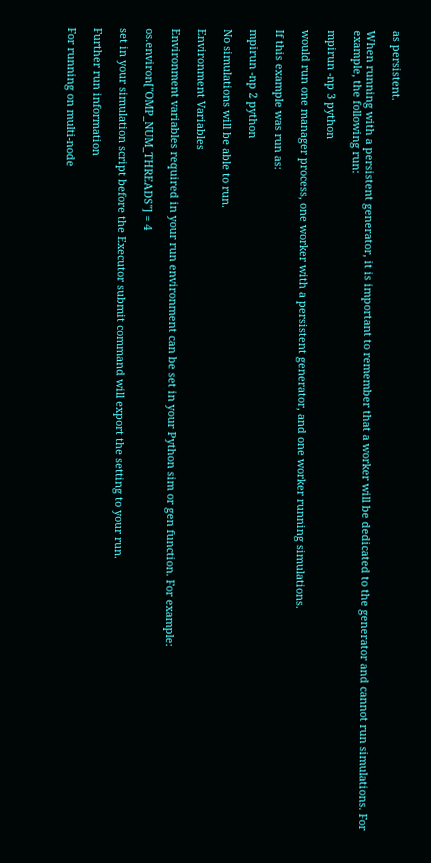as persistent.

When running with a persistent generator, it is important to remember that a worker will be dedicated to the generator and cannot run simulations. For example, the following run:

mpirun -np 3 python

would run one manager process, one worker with a persistent generator, and one worker running simulations.

If this example was run as:

mpirun -np 2 python

No simulations will be able to run.

Environment Variables

Environment variables required in your run environment can be set in your Python sim or gen function. For example:

os.environ["OMP_NUM_THREADS"] = 4

set in your simulation script before the Executor submit command will export the setting to your run.

Further run information

For running on multi-node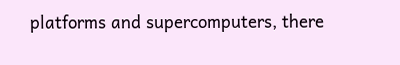platforms and supercomputers, there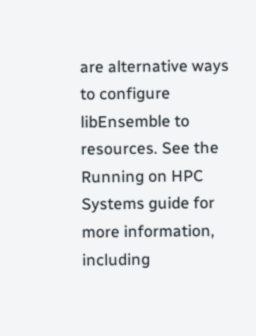are alternative ways to configure libEnsemble to resources. See the Running on HPC Systems guide for more information, including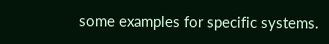some examples for specific systems.